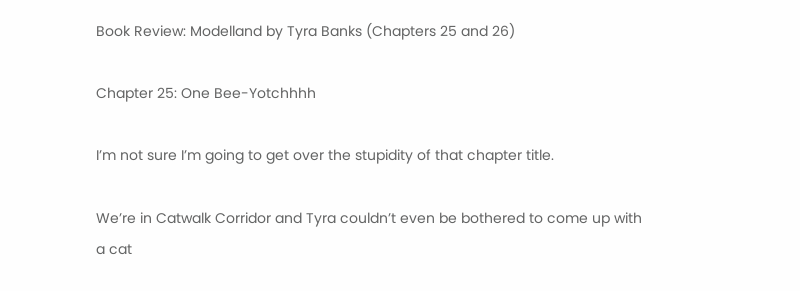Book Review: Modelland by Tyra Banks (Chapters 25 and 26)

Chapter 25: One Bee-Yotchhhh

I’m not sure I’m going to get over the stupidity of that chapter title.

We’re in Catwalk Corridor and Tyra couldn’t even be bothered to come up with a cat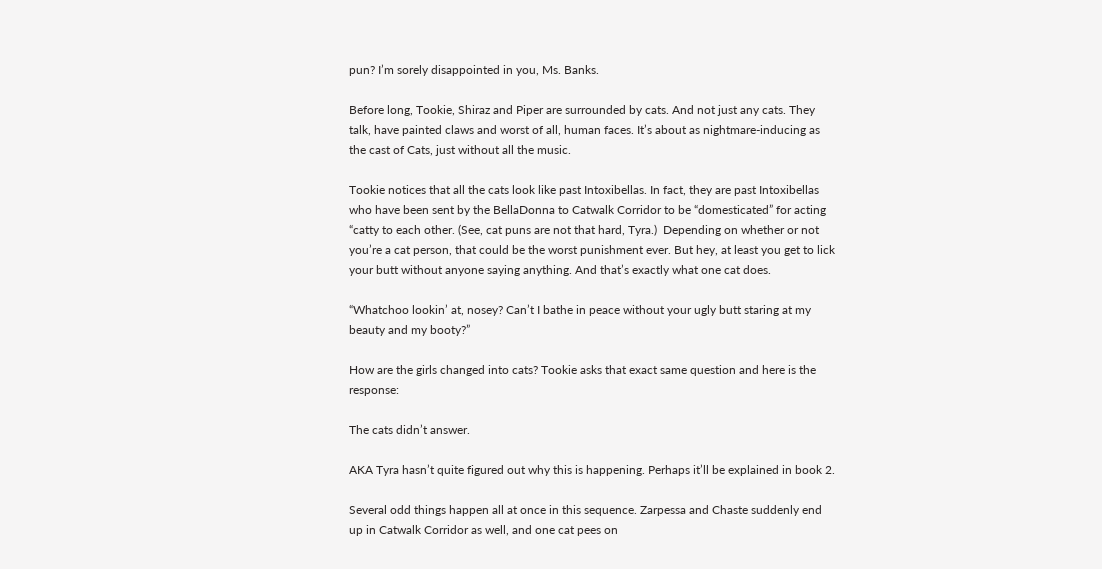pun? I’m sorely disappointed in you, Ms. Banks.

Before long, Tookie, Shiraz and Piper are surrounded by cats. And not just any cats. They talk, have painted claws and worst of all, human faces. It’s about as nightmare-inducing as the cast of Cats, just without all the music.

Tookie notices that all the cats look like past Intoxibellas. In fact, they are past Intoxibellas who have been sent by the BellaDonna to Catwalk Corridor to be “domesticated” for acting “catty to each other. (See, cat puns are not that hard, Tyra.)  Depending on whether or not you’re a cat person, that could be the worst punishment ever. But hey, at least you get to lick your butt without anyone saying anything. And that’s exactly what one cat does.

“Whatchoo lookin’ at, nosey? Can’t I bathe in peace without your ugly butt staring at my beauty and my booty?”

How are the girls changed into cats? Tookie asks that exact same question and here is the response:

The cats didn’t answer.

AKA Tyra hasn’t quite figured out why this is happening. Perhaps it’ll be explained in book 2.

Several odd things happen all at once in this sequence. Zarpessa and Chaste suddenly end up in Catwalk Corridor as well, and one cat pees on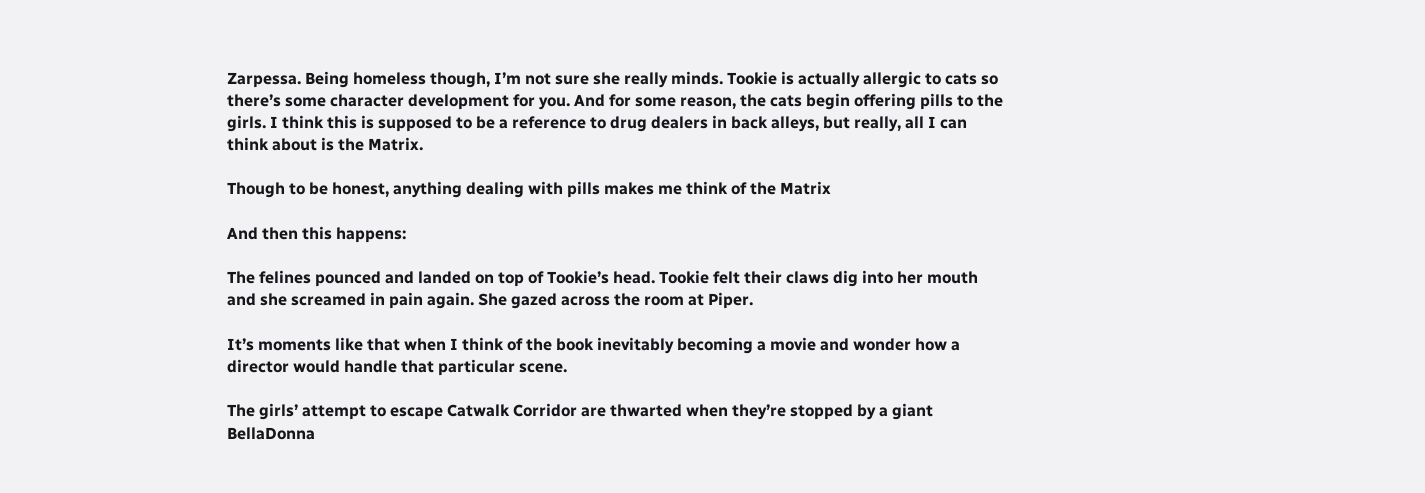Zarpessa. Being homeless though, I’m not sure she really minds. Tookie is actually allergic to cats so there’s some character development for you. And for some reason, the cats begin offering pills to the girls. I think this is supposed to be a reference to drug dealers in back alleys, but really, all I can think about is the Matrix.

Though to be honest, anything dealing with pills makes me think of the Matrix

And then this happens:

The felines pounced and landed on top of Tookie’s head. Tookie felt their claws dig into her mouth and she screamed in pain again. She gazed across the room at Piper.

It’s moments like that when I think of the book inevitably becoming a movie and wonder how a director would handle that particular scene.

The girls’ attempt to escape Catwalk Corridor are thwarted when they’re stopped by a giant BellaDonna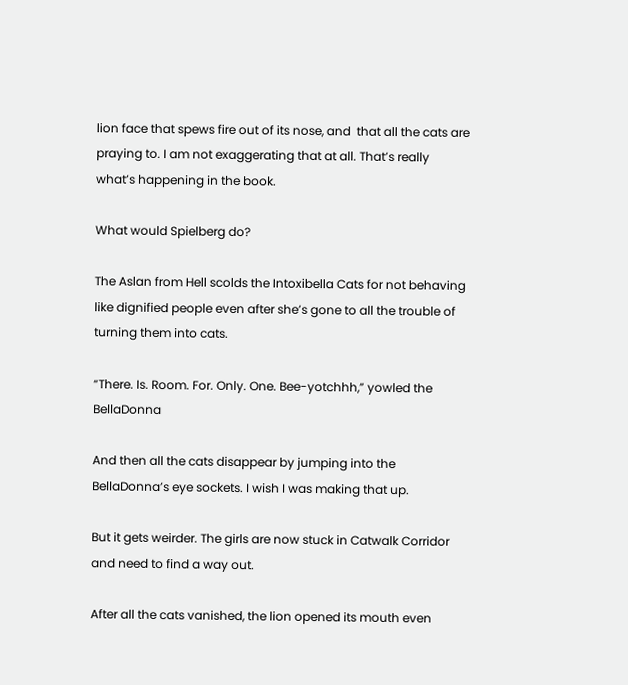lion face that spews fire out of its nose, and  that all the cats are praying to. I am not exaggerating that at all. That’s really what’s happening in the book.

What would Spielberg do?

The Aslan from Hell scolds the Intoxibella Cats for not behaving like dignified people even after she’s gone to all the trouble of turning them into cats.

“There. Is. Room. For. Only. One. Bee-yotchhh,” yowled the BellaDonna

And then all the cats disappear by jumping into the BellaDonna’s eye sockets. I wish I was making that up.

But it gets weirder. The girls are now stuck in Catwalk Corridor and need to find a way out.

After all the cats vanished, the lion opened its mouth even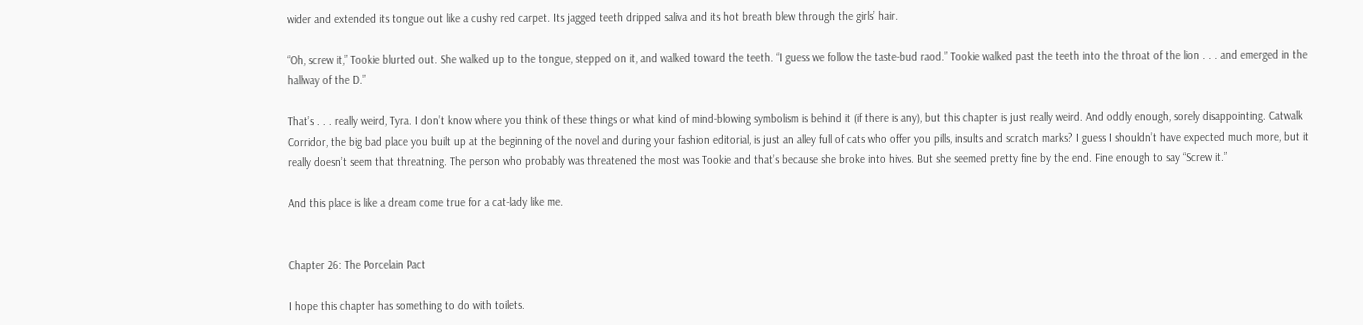wider and extended its tongue out like a cushy red carpet. Its jagged teeth dripped saliva and its hot breath blew through the girls’ hair.

“Oh, screw it,” Tookie blurted out. She walked up to the tongue, stepped on it, and walked toward the teeth. “I guess we follow the taste-bud raod.” Tookie walked past the teeth into the throat of the lion . . . and emerged in the hallway of the D.”

That’s . . . really weird, Tyra. I don’t know where you think of these things or what kind of mind-blowing symbolism is behind it (if there is any), but this chapter is just really weird. And oddly enough, sorely disappointing. Catwalk Corridor, the big bad place you built up at the beginning of the novel and during your fashion editorial, is just an alley full of cats who offer you pills, insults and scratch marks? I guess I shouldn’t have expected much more, but it really doesn’t seem that threatning. The person who probably was threatened the most was Tookie and that’s because she broke into hives. But she seemed pretty fine by the end. Fine enough to say “Screw it.”

And this place is like a dream come true for a cat-lady like me.


Chapter 26: The Porcelain Pact

I hope this chapter has something to do with toilets.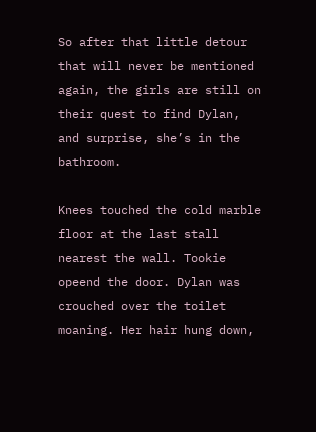So after that little detour that will never be mentioned again, the girls are still on their quest to find Dylan, and surprise, she’s in the bathroom.

Knees touched the cold marble floor at the last stall nearest the wall. Tookie opeend the door. Dylan was crouched over the toilet moaning. Her hair hung down,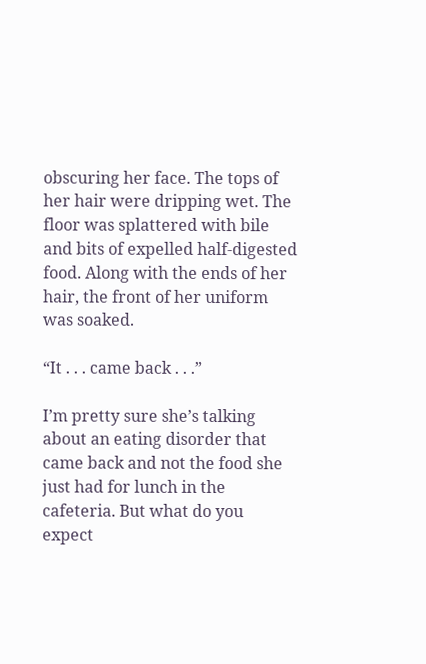obscuring her face. The tops of her hair were dripping wet. The floor was splattered with bile and bits of expelled half-digested food. Along with the ends of her hair, the front of her uniform was soaked.

“It . . . came back . . .”

I’m pretty sure she’s talking about an eating disorder that came back and not the food she just had for lunch in the cafeteria. But what do you expect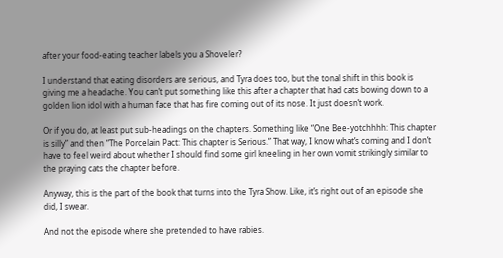after your food-eating teacher labels you a Shoveler?

I understand that eating disorders are serious, and Tyra does too, but the tonal shift in this book is giving me a headache. You can’t put something like this after a chapter that had cats bowing down to a golden lion idol with a human face that has fire coming out of its nose. It just doesn’t work.

Or if you do, at least put sub-headings on the chapters. Something like “One Bee-yotchhhh: This chapter is silly” and then “The Porcelain Pact: This chapter is Serious.” That way, I know what’s coming and I don’t have to feel weird about whether I should find some girl kneeling in her own vomit strikingly similar to the praying cats the chapter before.

Anyway, this is the part of the book that turns into the Tyra Show. Like, it’s right out of an episode she did, I swear.

And not the episode where she pretended to have rabies.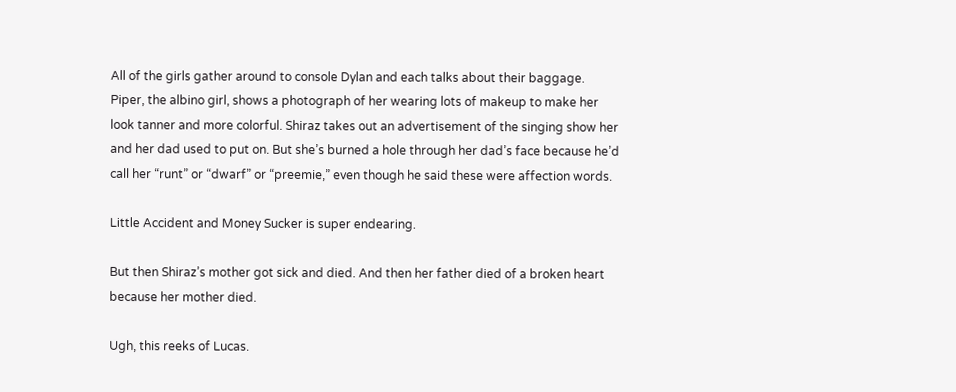All of the girls gather around to console Dylan and each talks about their baggage. Piper, the albino girl, shows a photograph of her wearing lots of makeup to make her look tanner and more colorful. Shiraz takes out an advertisement of the singing show her and her dad used to put on. But she’s burned a hole through her dad’s face because he’d call her “runt” or “dwarf” or “preemie,” even though he said these were affection words.

Little Accident and Money Sucker is super endearing.

But then Shiraz’s mother got sick and died. And then her father died of a broken heart because her mother died.

Ugh, this reeks of Lucas.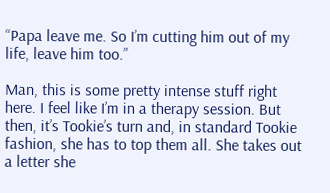“Papa leave me. So I’m cutting him out of my life, leave him too.”

Man, this is some pretty intense stuff right here. I feel like I’m in a therapy session. But then, it’s Tookie’s turn and, in standard Tookie fashion, she has to top them all. She takes out a letter she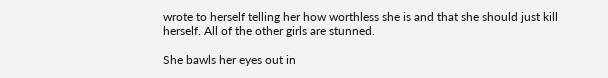wrote to herself telling her how worthless she is and that she should just kill herself. All of the other girls are stunned.

She bawls her eyes out in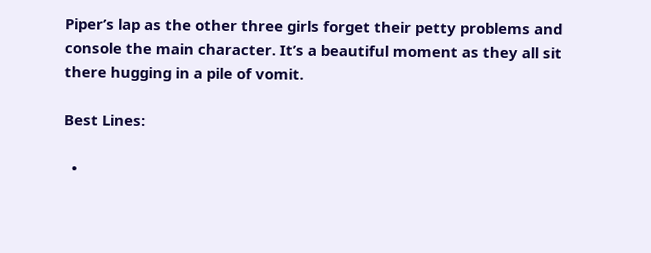Piper’s lap as the other three girls forget their petty problems and console the main character. It’s a beautiful moment as they all sit there hugging in a pile of vomit.

Best Lines:

  •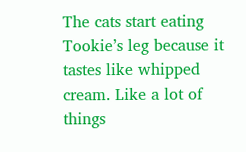The cats start eating Tookie’s leg because it tastes like whipped cream. Like a lot of things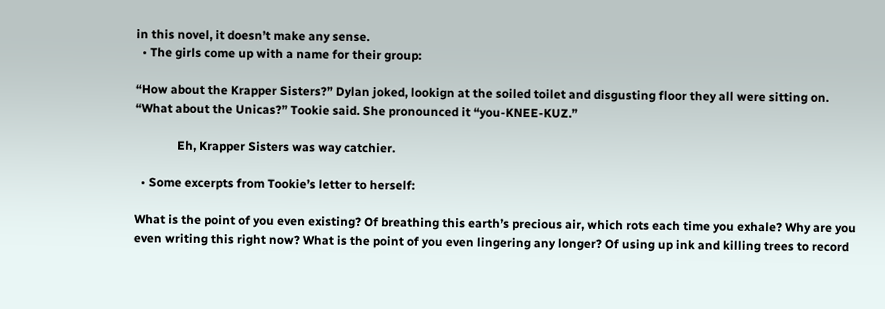in this novel, it doesn’t make any sense.
  • The girls come up with a name for their group:

“How about the Krapper Sisters?” Dylan joked, lookign at the soiled toilet and disgusting floor they all were sitting on. “What about the Unicas?” Tookie said. She pronounced it “you-KNEE-KUZ.”

              Eh, Krapper Sisters was way catchier.

  • Some excerpts from Tookie’s letter to herself:

What is the point of you even existing? Of breathing this earth’s precious air, which rots each time you exhale? Why are you even writing this right now? What is the point of you even lingering any longer? Of using up ink and killing trees to record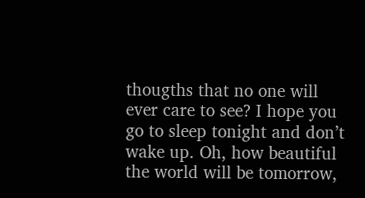thougths that no one will ever care to see? I hope you go to sleep tonight and don’t wake up. Oh, how beautiful the world will be tomorrow,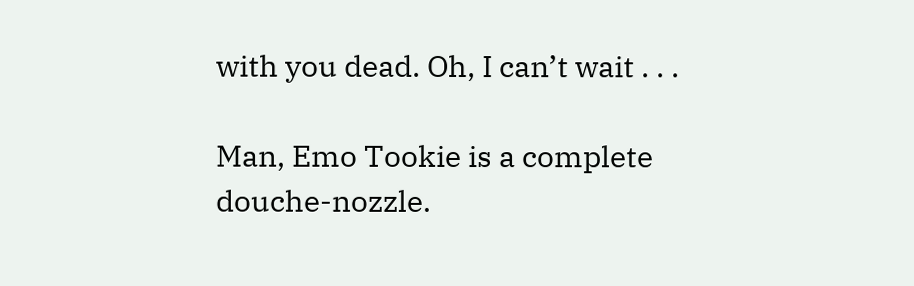with you dead. Oh, I can’t wait . . .

Man, Emo Tookie is a complete douche-nozzle.